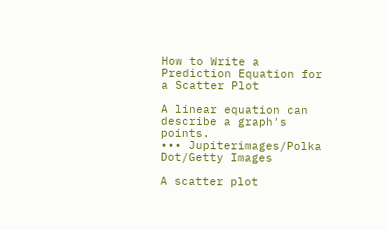How to Write a Prediction Equation for a Scatter Plot

A linear equation can describe a graph's points.
••• Jupiterimages/Polka Dot/Getty Images

A scatter plot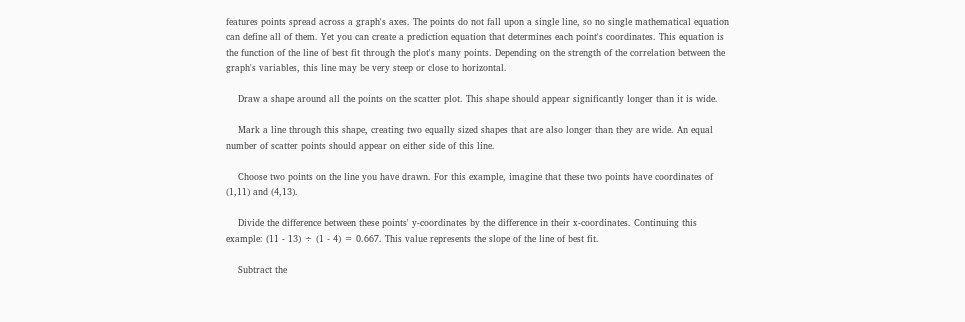features points spread across a graph's axes. The points do not fall upon a single line, so no single mathematical equation can define all of them. Yet you can create a prediction equation that determines each point's coordinates. This equation is the function of the line of best fit through the plot's many points. Depending on the strength of the correlation between the graph's variables, this line may be very steep or close to horizontal.

    Draw a shape around all the points on the scatter plot. This shape should appear significantly longer than it is wide.

    Mark a line through this shape, creating two equally sized shapes that are also longer than they are wide. An equal number of scatter points should appear on either side of this line.

    Choose two points on the line you have drawn. For this example, imagine that these two points have coordinates of (1,11) and (4,13).

    Divide the difference between these points' y-coordinates by the difference in their x-coordinates. Continuing this example: (11 - 13) ÷ (1 - 4) = 0.667. This value represents the slope of the line of best fit.

    Subtract the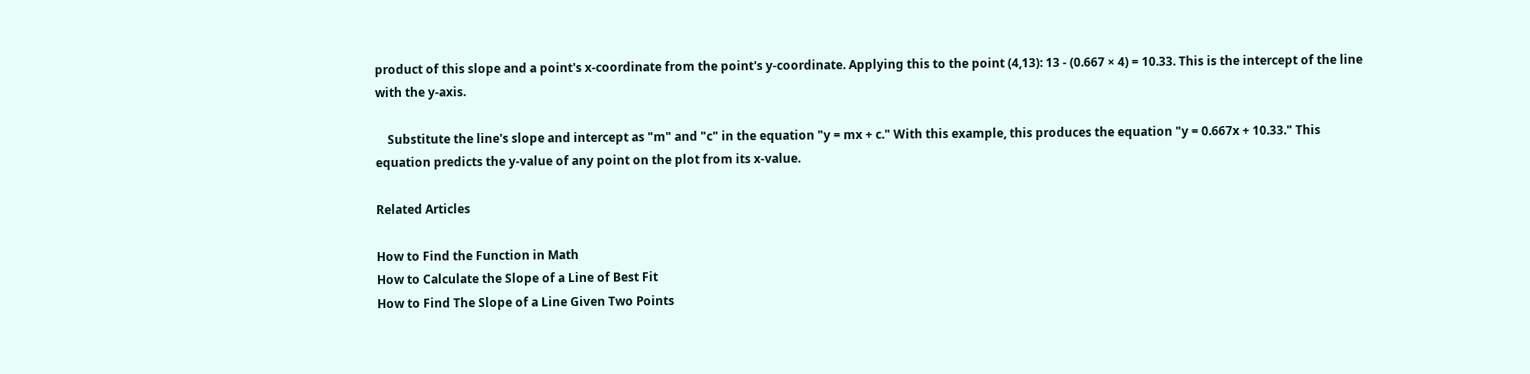product of this slope and a point's x-coordinate from the point's y-coordinate. Applying this to the point (4,13): 13 - (0.667 × 4) = 10.33. This is the intercept of the line with the y-axis.

    Substitute the line's slope and intercept as "m" and "c" in the equation "y = mx + c." With this example, this produces the equation "y = 0.667x + 10.33." This equation predicts the y-value of any point on the plot from its x-value.

Related Articles

How to Find the Function in Math
How to Calculate the Slope of a Line of Best Fit
How to Find The Slope of a Line Given Two Points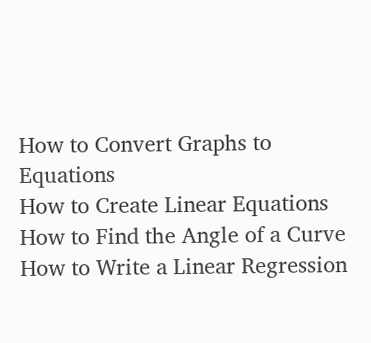How to Convert Graphs to Equations
How to Create Linear Equations
How to Find the Angle of a Curve
How to Write a Linear Regression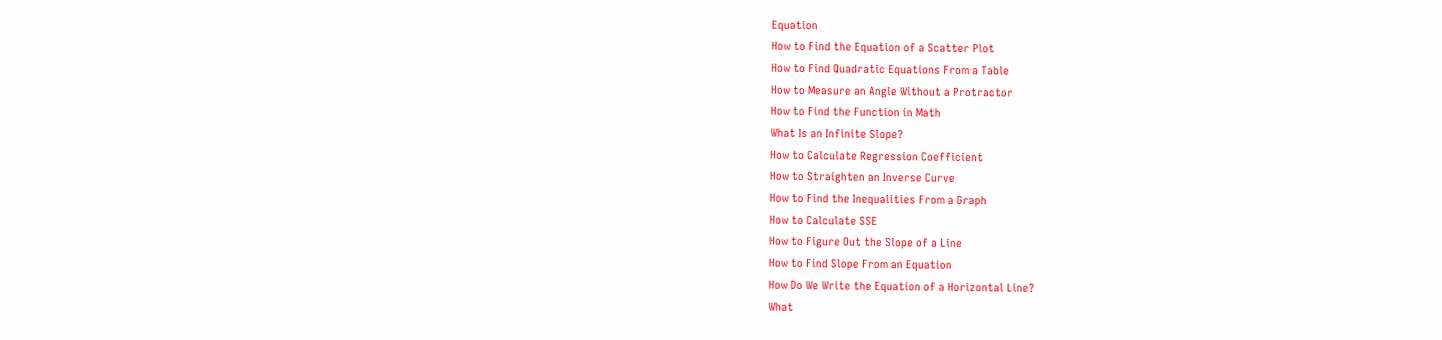Equation
How to Find the Equation of a Scatter Plot
How to Find Quadratic Equations From a Table
How to Measure an Angle Without a Protractor
How to Find the Function in Math
What Is an Infinite Slope?
How to Calculate Regression Coefficient
How to Straighten an Inverse Curve
How to Find the Inequalities From a Graph
How to Calculate SSE
How to Figure Out the Slope of a Line
How to Find Slope From an Equation
How Do We Write the Equation of a Horizontal Line?
What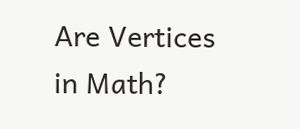Are Vertices in Math?